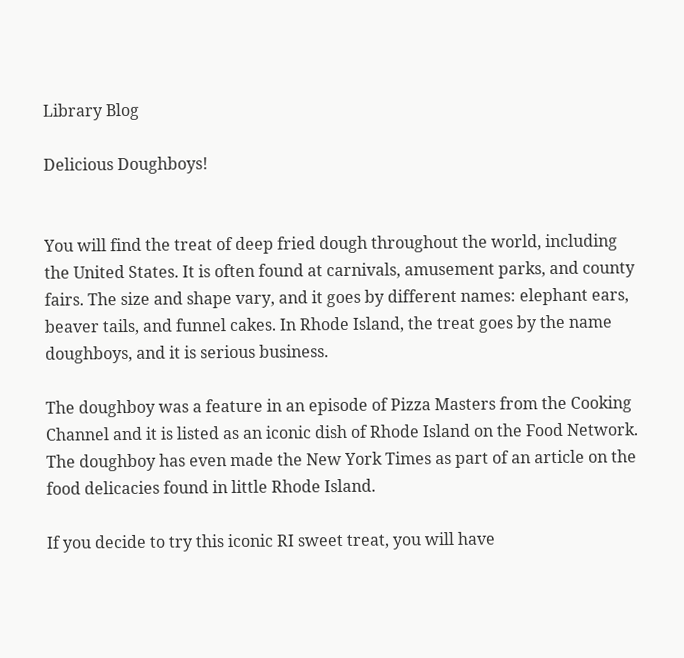Library Blog

Delicious Doughboys!


You will find the treat of deep fried dough throughout the world, including the United States. It is often found at carnivals, amusement parks, and county fairs. The size and shape vary, and it goes by different names: elephant ears, beaver tails, and funnel cakes. In Rhode Island, the treat goes by the name doughboys, and it is serious business.

The doughboy was a feature in an episode of Pizza Masters from the Cooking Channel and it is listed as an iconic dish of Rhode Island on the Food Network. The doughboy has even made the New York Times as part of an article on the food delicacies found in little Rhode Island.

If you decide to try this iconic RI sweet treat, you will have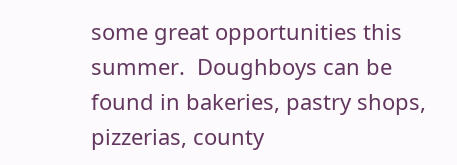some great opportunities this summer.  Doughboys can be found in bakeries, pastry shops, pizzerias, county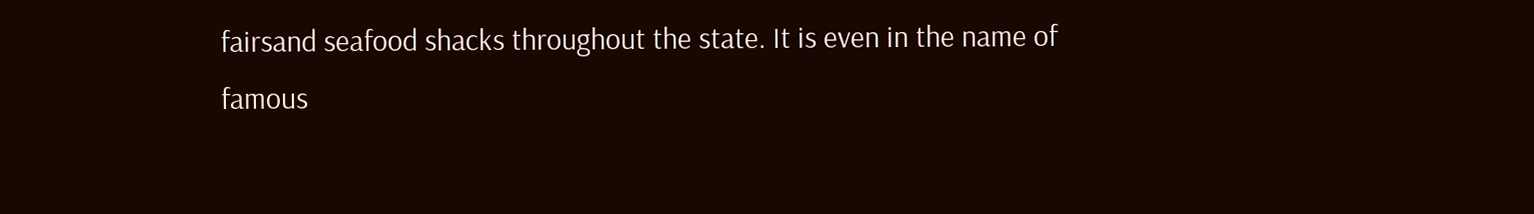fairsand seafood shacks throughout the state. It is even in the name of famous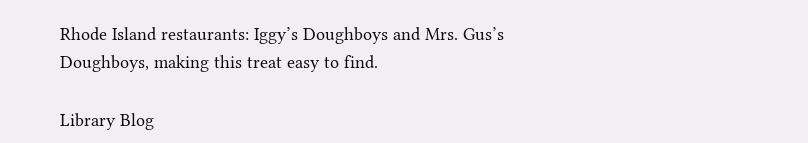Rhode Island restaurants: Iggy’s Doughboys and Mrs. Gus’s Doughboys, making this treat easy to find.

Library Blog